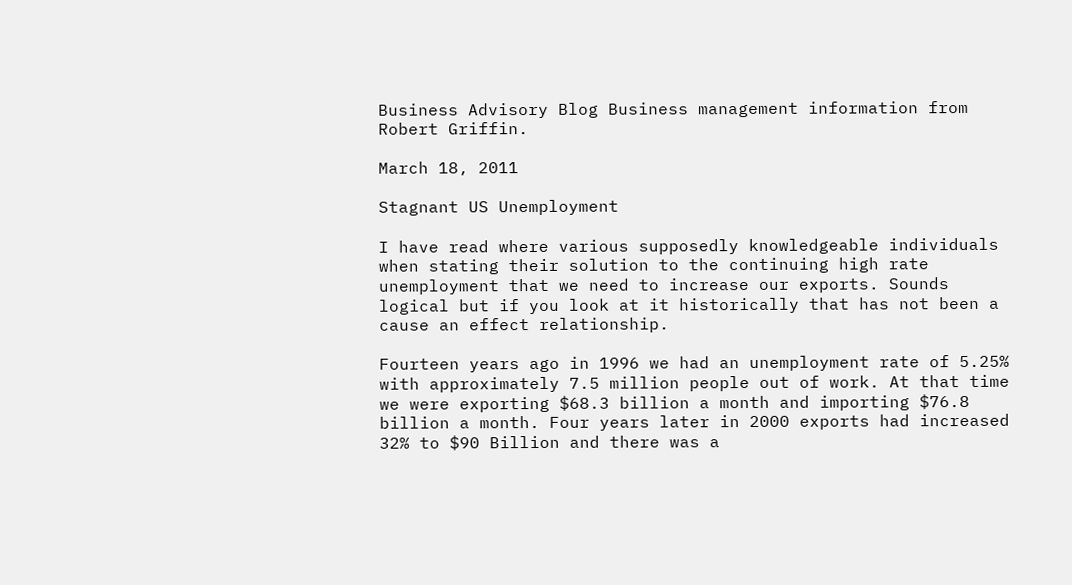Business Advisory Blog Business management information from Robert Griffin.

March 18, 2011

Stagnant US Unemployment

I have read where various supposedly knowledgeable individuals when stating their solution to the continuing high rate unemployment that we need to increase our exports. Sounds logical but if you look at it historically that has not been a cause an effect relationship.

Fourteen years ago in 1996 we had an unemployment rate of 5.25% with approximately 7.5 million people out of work. At that time we were exporting $68.3 billion a month and importing $76.8 billion a month. Four years later in 2000 exports had increased 32% to $90 Billion and there was a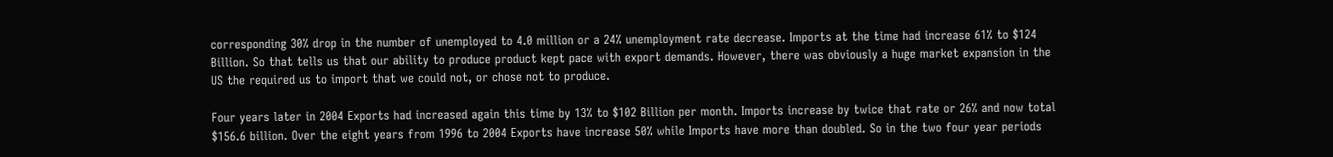corresponding 30% drop in the number of unemployed to 4.0 million or a 24% unemployment rate decrease. Imports at the time had increase 61% to $124 Billion. So that tells us that our ability to produce product kept pace with export demands. However, there was obviously a huge market expansion in the US the required us to import that we could not, or chose not to produce.

Four years later in 2004 Exports had increased again this time by 13% to $102 Billion per month. Imports increase by twice that rate or 26% and now total $156.6 billion. Over the eight years from 1996 to 2004 Exports have increase 50% while Imports have more than doubled. So in the two four year periods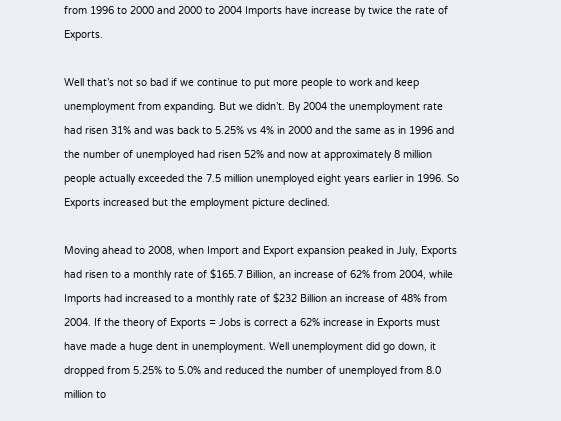from 1996 to 2000 and 2000 to 2004 Imports have increase by twice the rate of Exports.

Well that’s not so bad if we continue to put more people to work and keep unemployment from expanding. But we didn’t. By 2004 the unemployment rate had risen 31% and was back to 5.25% vs 4% in 2000 and the same as in 1996 and the number of unemployed had risen 52% and now at approximately 8 million people actually exceeded the 7.5 million unemployed eight years earlier in 1996. So Exports increased but the employment picture declined.

Moving ahead to 2008, when Import and Export expansion peaked in July, Exports had risen to a monthly rate of $165.7 Billion, an increase of 62% from 2004, while Imports had increased to a monthly rate of $232 Billion an increase of 48% from 2004. If the theory of Exports = Jobs is correct a 62% increase in Exports must have made a huge dent in unemployment. Well unemployment did go down, it dropped from 5.25% to 5.0% and reduced the number of unemployed from 8.0 million to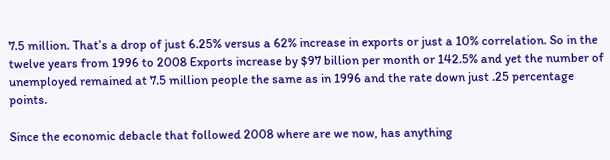7.5 million. That’s a drop of just 6.25% versus a 62% increase in exports or just a 10% correlation. So in the twelve years from 1996 to 2008 Exports increase by $97 billion per month or 142.5% and yet the number of unemployed remained at 7.5 million people the same as in 1996 and the rate down just .25 percentage points.

Since the economic debacle that followed 2008 where are we now, has anything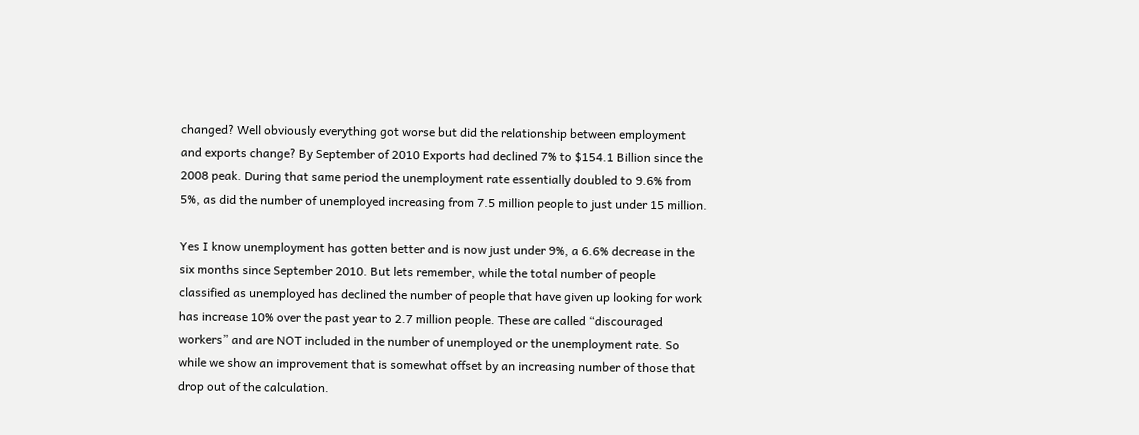changed? Well obviously everything got worse but did the relationship between employment and exports change? By September of 2010 Exports had declined 7% to $154.1 Billion since the 2008 peak. During that same period the unemployment rate essentially doubled to 9.6% from 5%, as did the number of unemployed increasing from 7.5 million people to just under 15 million.

Yes I know unemployment has gotten better and is now just under 9%, a 6.6% decrease in the six months since September 2010. But lets remember, while the total number of people classified as unemployed has declined the number of people that have given up looking for work has increase 10% over the past year to 2.7 million people. These are called “discouraged workers” and are NOT included in the number of unemployed or the unemployment rate. So while we show an improvement that is somewhat offset by an increasing number of those that drop out of the calculation.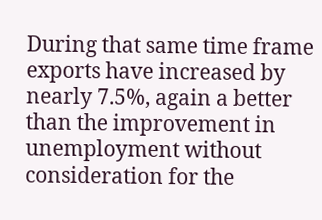During that same time frame exports have increased by nearly 7.5%, again a better than the improvement in unemployment without consideration for the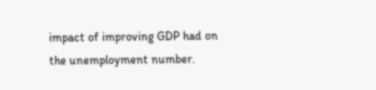impact of improving GDP had on the unemployment number.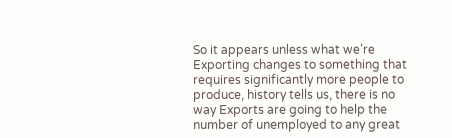So it appears unless what we’re Exporting changes to something that requires significantly more people to produce, history tells us, there is no way Exports are going to help the number of unemployed to any great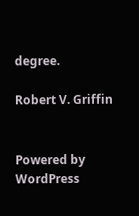degree.

Robert V. Griffin


Powered by WordPress